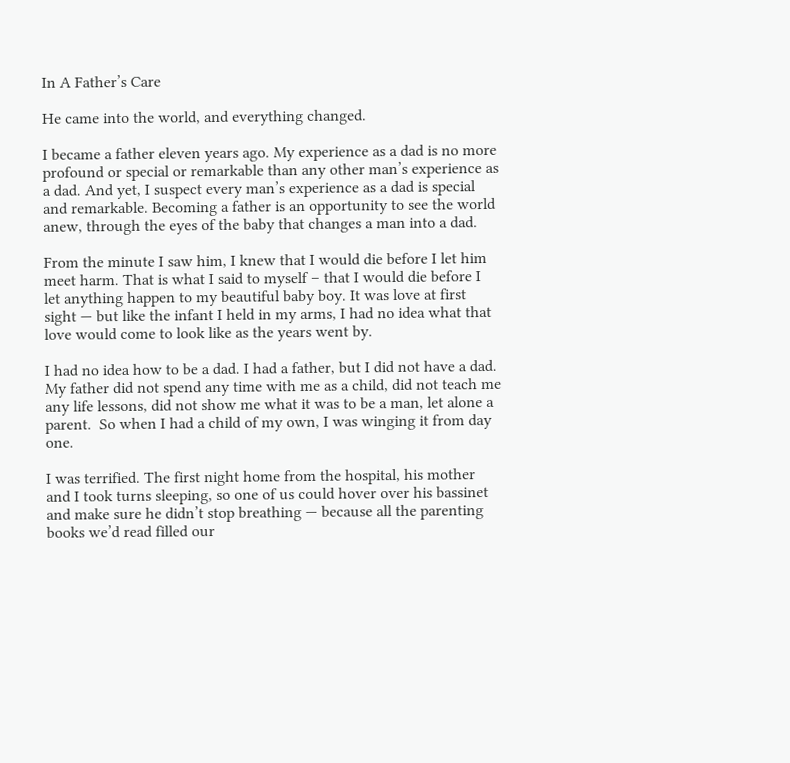In A Father’s Care

He came into the world, and everything changed.

I became a father eleven years ago. My experience as a dad is no more profound or special or remarkable than any other man’s experience as a dad. And yet, I suspect every man’s experience as a dad is special and remarkable. Becoming a father is an opportunity to see the world anew, through the eyes of the baby that changes a man into a dad.

From the minute I saw him, I knew that I would die before I let him meet harm. That is what I said to myself – that I would die before I let anything happen to my beautiful baby boy. It was love at first sight — but like the infant I held in my arms, I had no idea what that love would come to look like as the years went by.

I had no idea how to be a dad. I had a father, but I did not have a dad. My father did not spend any time with me as a child, did not teach me any life lessons, did not show me what it was to be a man, let alone a parent.  So when I had a child of my own, I was winging it from day one.

I was terrified. The first night home from the hospital, his mother and I took turns sleeping, so one of us could hover over his bassinet and make sure he didn’t stop breathing — because all the parenting books we’d read filled our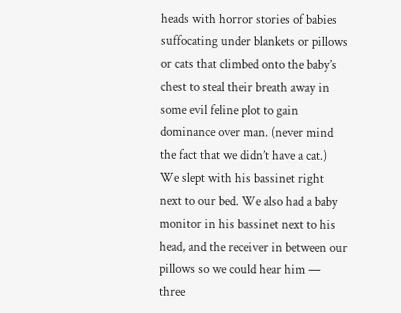heads with horror stories of babies suffocating under blankets or pillows or cats that climbed onto the baby’s chest to steal their breath away in some evil feline plot to gain dominance over man. (never mind the fact that we didn’t have a cat.) We slept with his bassinet right next to our bed. We also had a baby monitor in his bassinet next to his head, and the receiver in between our pillows so we could hear him — three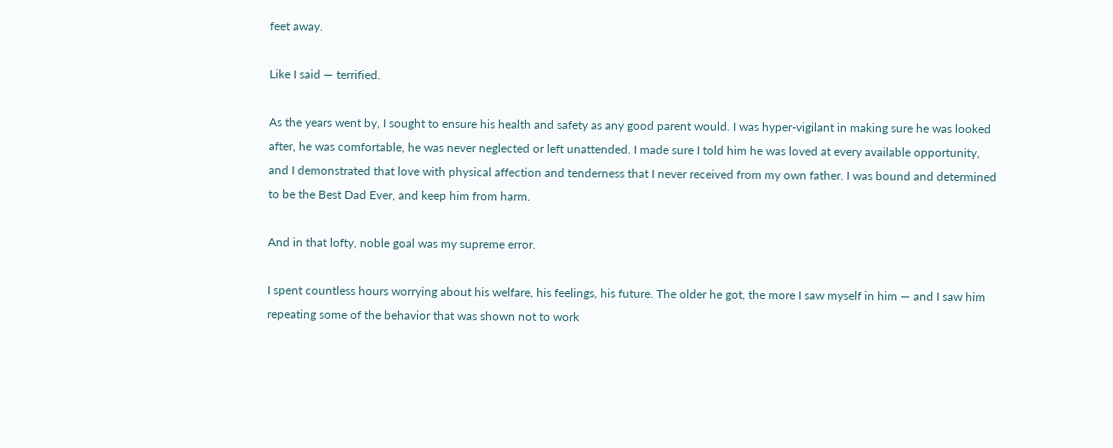feet away.

Like I said — terrified.

As the years went by, I sought to ensure his health and safety as any good parent would. I was hyper-vigilant in making sure he was looked after, he was comfortable, he was never neglected or left unattended. I made sure I told him he was loved at every available opportunity, and I demonstrated that love with physical affection and tenderness that I never received from my own father. I was bound and determined to be the Best Dad Ever, and keep him from harm.

And in that lofty, noble goal was my supreme error.

I spent countless hours worrying about his welfare, his feelings, his future. The older he got, the more I saw myself in him — and I saw him repeating some of the behavior that was shown not to work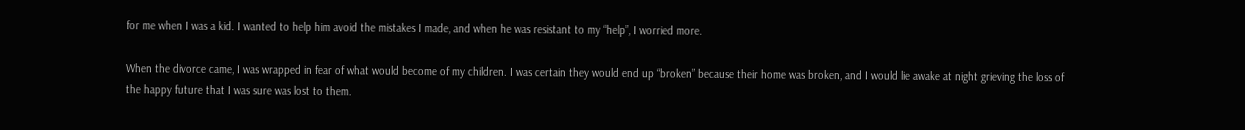for me when I was a kid. I wanted to help him avoid the mistakes I made, and when he was resistant to my “help”, I worried more.

When the divorce came, I was wrapped in fear of what would become of my children. I was certain they would end up “broken” because their home was broken, and I would lie awake at night grieving the loss of the happy future that I was sure was lost to them.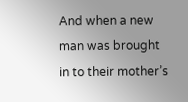And when a new man was brought in to their mother’s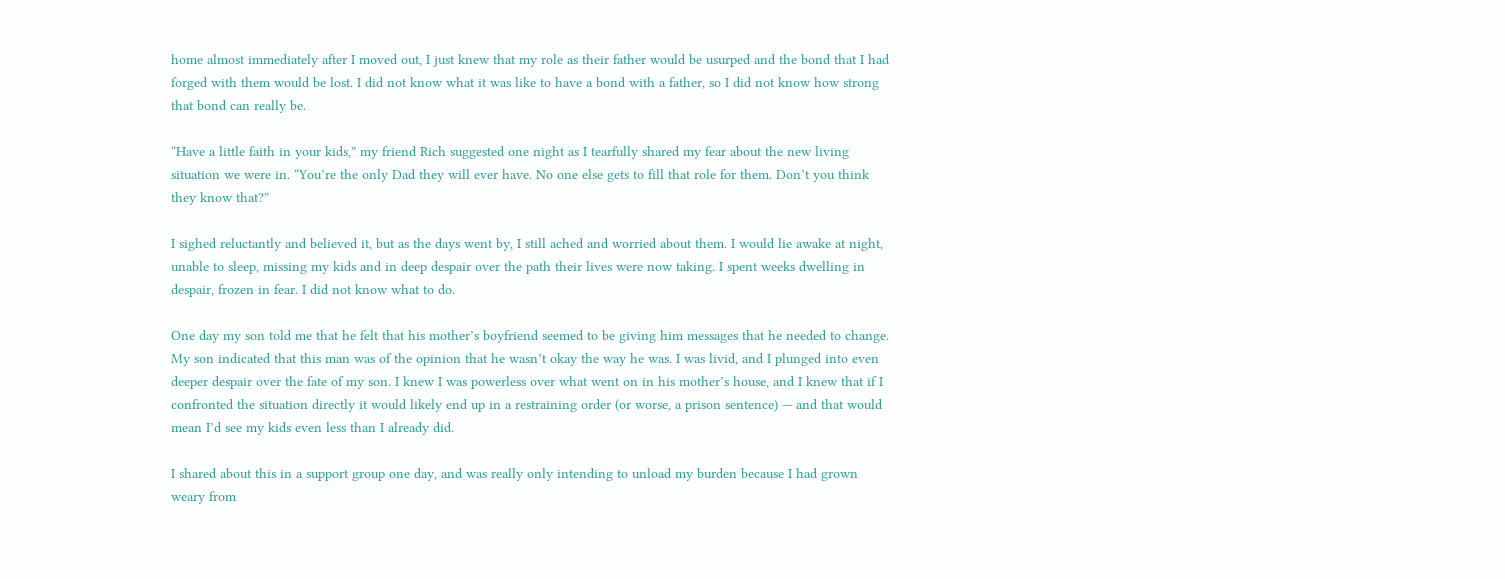home almost immediately after I moved out, I just knew that my role as their father would be usurped and the bond that I had forged with them would be lost. I did not know what it was like to have a bond with a father, so I did not know how strong that bond can really be.

“Have a little faith in your kids,” my friend Rich suggested one night as I tearfully shared my fear about the new living situation we were in. “You’re the only Dad they will ever have. No one else gets to fill that role for them. Don’t you think they know that?”

I sighed reluctantly and believed it, but as the days went by, I still ached and worried about them. I would lie awake at night, unable to sleep, missing my kids and in deep despair over the path their lives were now taking. I spent weeks dwelling in despair, frozen in fear. I did not know what to do.

One day my son told me that he felt that his mother’s boyfriend seemed to be giving him messages that he needed to change. My son indicated that this man was of the opinion that he wasn’t okay the way he was. I was livid, and I plunged into even deeper despair over the fate of my son. I knew I was powerless over what went on in his mother’s house, and I knew that if I confronted the situation directly it would likely end up in a restraining order (or worse, a prison sentence) — and that would mean I’d see my kids even less than I already did.

I shared about this in a support group one day, and was really only intending to unload my burden because I had grown weary from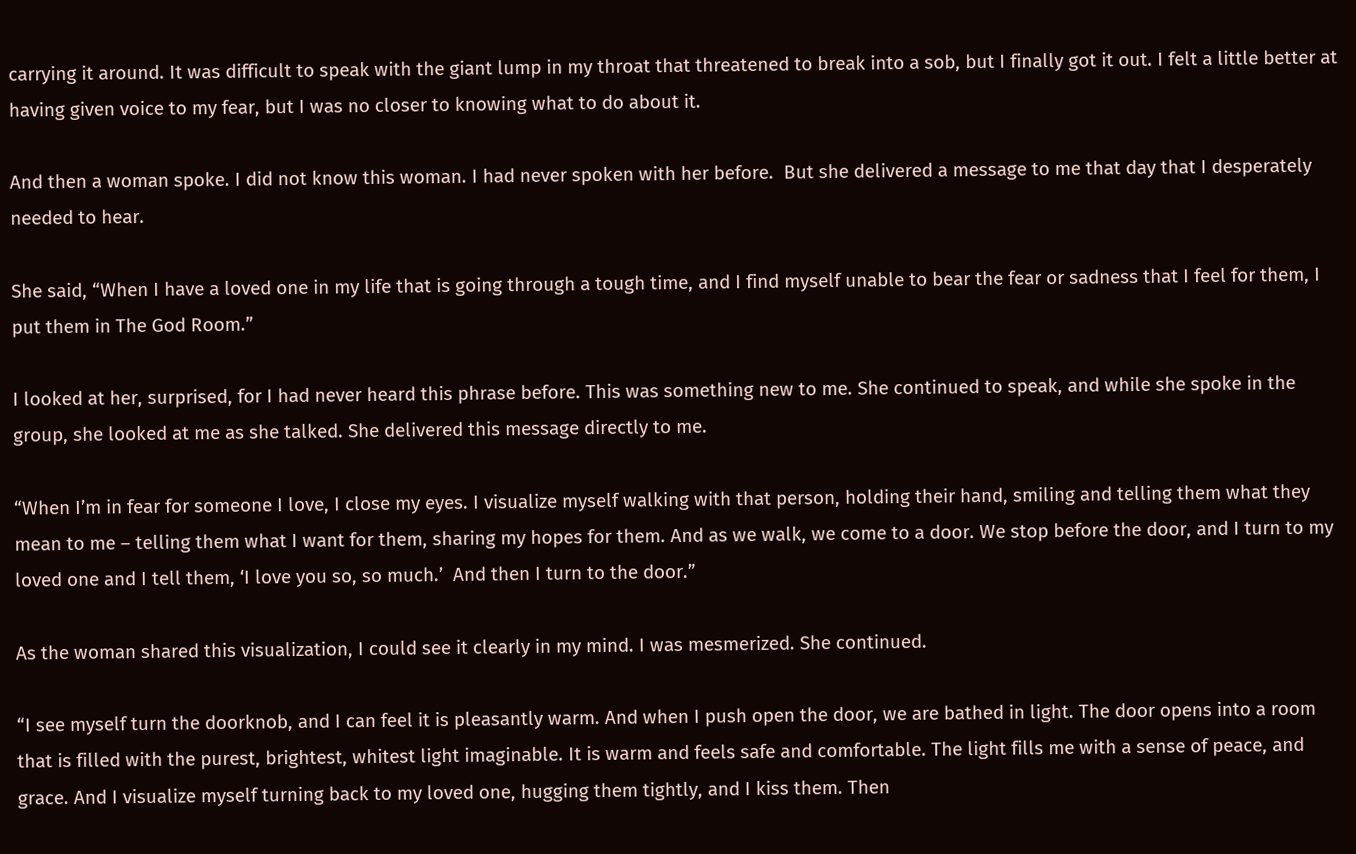carrying it around. It was difficult to speak with the giant lump in my throat that threatened to break into a sob, but I finally got it out. I felt a little better at having given voice to my fear, but I was no closer to knowing what to do about it.

And then a woman spoke. I did not know this woman. I had never spoken with her before.  But she delivered a message to me that day that I desperately needed to hear.

She said, “When I have a loved one in my life that is going through a tough time, and I find myself unable to bear the fear or sadness that I feel for them, I put them in The God Room.”

I looked at her, surprised, for I had never heard this phrase before. This was something new to me. She continued to speak, and while she spoke in the group, she looked at me as she talked. She delivered this message directly to me.

“When I’m in fear for someone I love, I close my eyes. I visualize myself walking with that person, holding their hand, smiling and telling them what they mean to me – telling them what I want for them, sharing my hopes for them. And as we walk, we come to a door. We stop before the door, and I turn to my loved one and I tell them, ‘I love you so, so much.’  And then I turn to the door.”

As the woman shared this visualization, I could see it clearly in my mind. I was mesmerized. She continued.

“I see myself turn the doorknob, and I can feel it is pleasantly warm. And when I push open the door, we are bathed in light. The door opens into a room that is filled with the purest, brightest, whitest light imaginable. It is warm and feels safe and comfortable. The light fills me with a sense of peace, and grace. And I visualize myself turning back to my loved one, hugging them tightly, and I kiss them. Then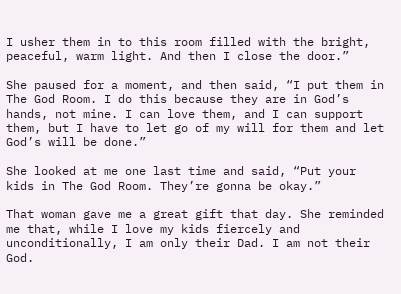I usher them in to this room filled with the bright, peaceful, warm light. And then I close the door.”

She paused for a moment, and then said, “I put them in The God Room. I do this because they are in God’s hands, not mine. I can love them, and I can support them, but I have to let go of my will for them and let God’s will be done.”

She looked at me one last time and said, “Put your kids in The God Room. They’re gonna be okay.”

That woman gave me a great gift that day. She reminded me that, while I love my kids fiercely and unconditionally, I am only their Dad. I am not their God.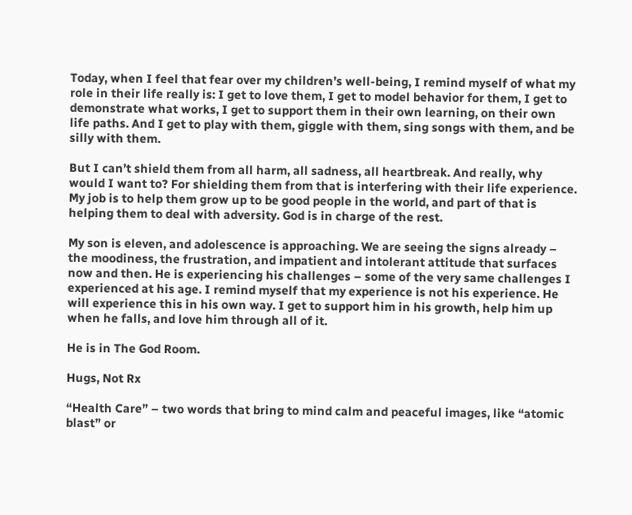Today, when I feel that fear over my children’s well-being, I remind myself of what my role in their life really is: I get to love them, I get to model behavior for them, I get to demonstrate what works, I get to support them in their own learning, on their own life paths. And I get to play with them, giggle with them, sing songs with them, and be silly with them.

But I can’t shield them from all harm, all sadness, all heartbreak. And really, why would I want to? For shielding them from that is interfering with their life experience. My job is to help them grow up to be good people in the world, and part of that is helping them to deal with adversity. God is in charge of the rest.

My son is eleven, and adolescence is approaching. We are seeing the signs already – the moodiness, the frustration, and impatient and intolerant attitude that surfaces now and then. He is experiencing his challenges – some of the very same challenges I experienced at his age. I remind myself that my experience is not his experience. He will experience this in his own way. I get to support him in his growth, help him up when he falls, and love him through all of it.

He is in The God Room.

Hugs, Not Rx

“Health Care” – two words that bring to mind calm and peaceful images, like “atomic blast” or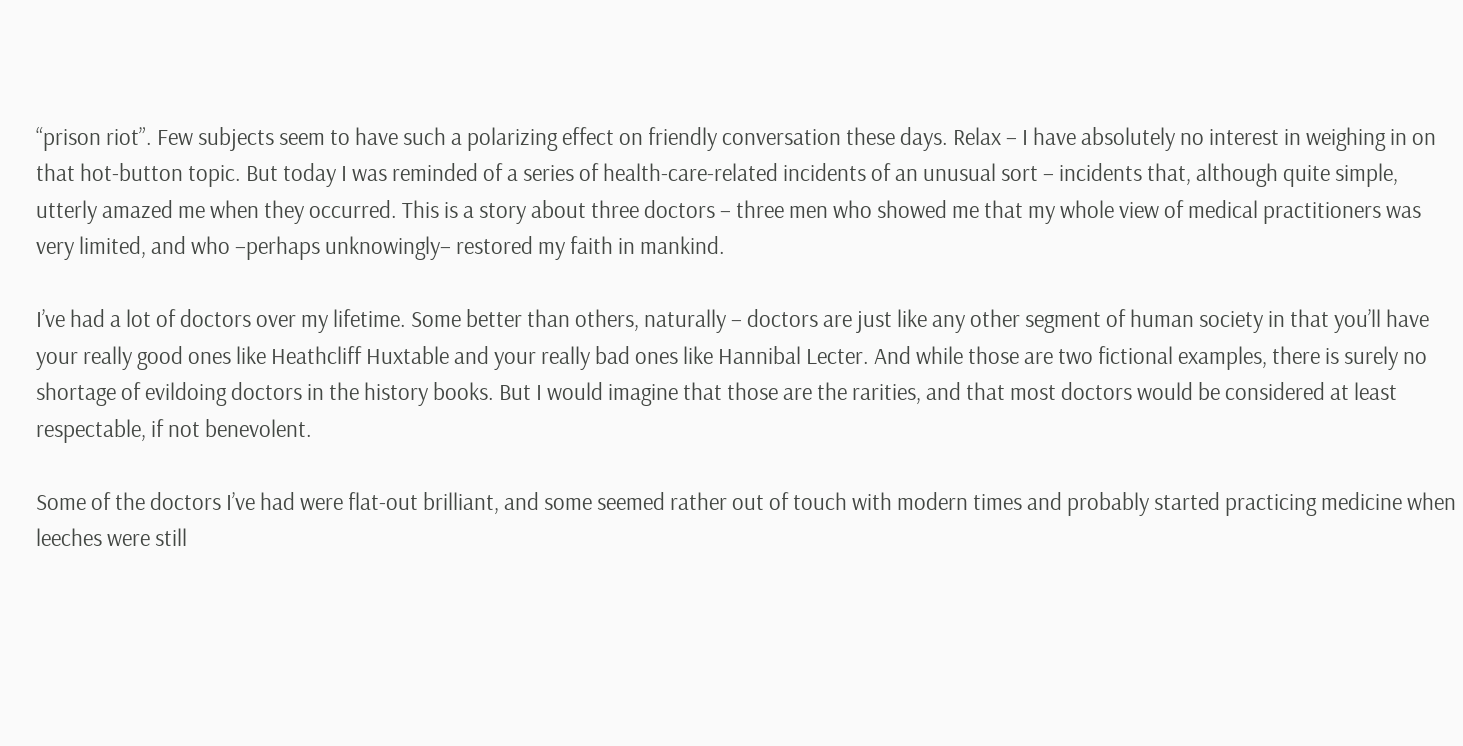“prison riot”. Few subjects seem to have such a polarizing effect on friendly conversation these days. Relax – I have absolutely no interest in weighing in on that hot-button topic. But today I was reminded of a series of health-care-related incidents of an unusual sort – incidents that, although quite simple, utterly amazed me when they occurred. This is a story about three doctors – three men who showed me that my whole view of medical practitioners was very limited, and who –perhaps unknowingly– restored my faith in mankind.

I’ve had a lot of doctors over my lifetime. Some better than others, naturally – doctors are just like any other segment of human society in that you’ll have your really good ones like Heathcliff Huxtable and your really bad ones like Hannibal Lecter. And while those are two fictional examples, there is surely no shortage of evildoing doctors in the history books. But I would imagine that those are the rarities, and that most doctors would be considered at least respectable, if not benevolent.

Some of the doctors I’ve had were flat-out brilliant, and some seemed rather out of touch with modern times and probably started practicing medicine when leeches were still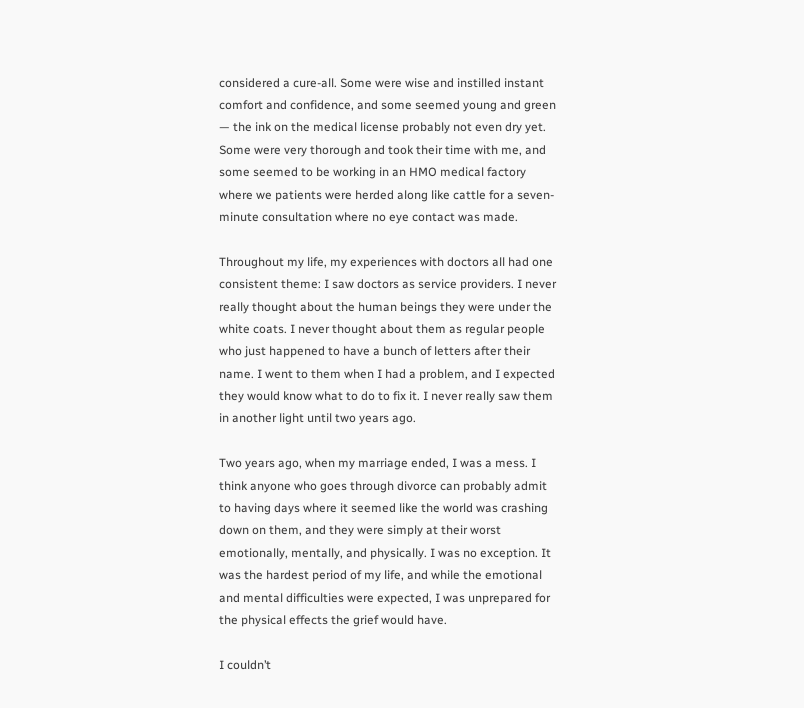considered a cure-all. Some were wise and instilled instant comfort and confidence, and some seemed young and green — the ink on the medical license probably not even dry yet. Some were very thorough and took their time with me, and some seemed to be working in an HMO medical factory where we patients were herded along like cattle for a seven-minute consultation where no eye contact was made.

Throughout my life, my experiences with doctors all had one consistent theme: I saw doctors as service providers. I never really thought about the human beings they were under the white coats. I never thought about them as regular people who just happened to have a bunch of letters after their name. I went to them when I had a problem, and I expected they would know what to do to fix it. I never really saw them in another light until two years ago.

Two years ago, when my marriage ended, I was a mess. I think anyone who goes through divorce can probably admit to having days where it seemed like the world was crashing down on them, and they were simply at their worst emotionally, mentally, and physically. I was no exception. It was the hardest period of my life, and while the emotional and mental difficulties were expected, I was unprepared for the physical effects the grief would have.

I couldn’t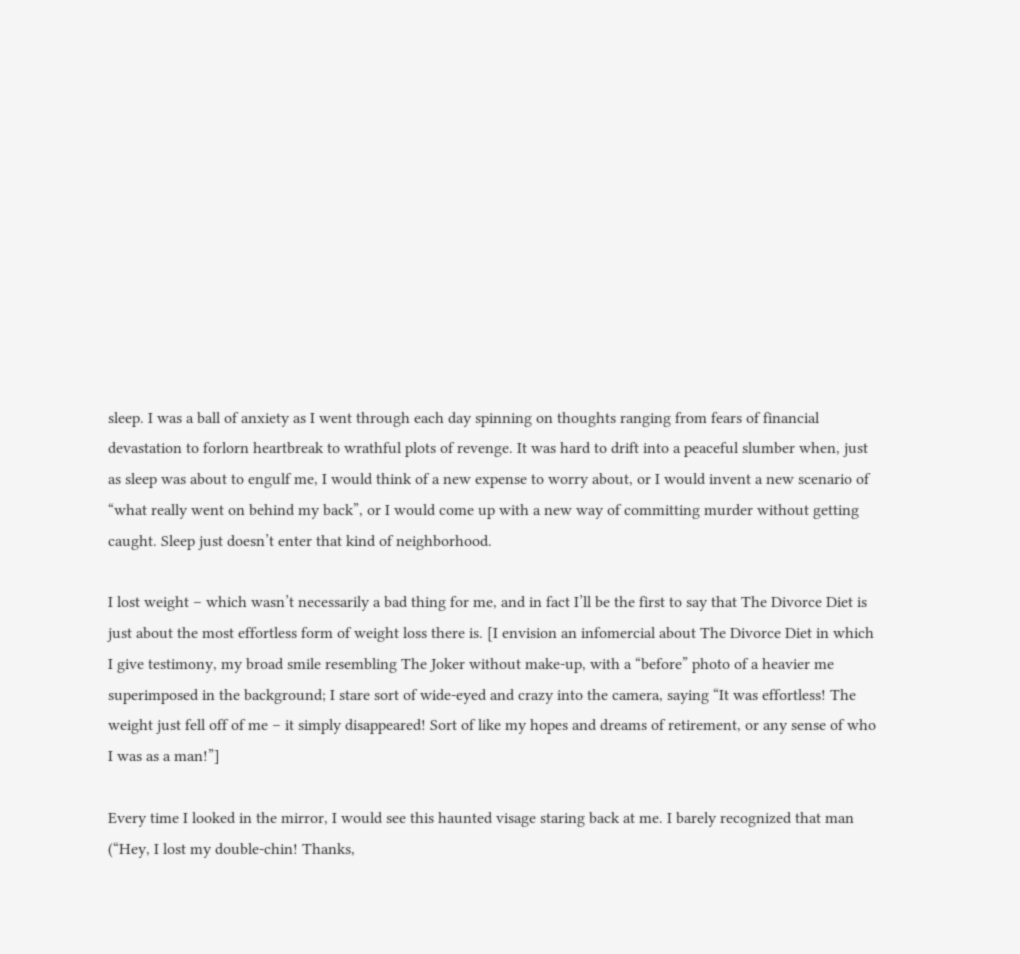sleep. I was a ball of anxiety as I went through each day spinning on thoughts ranging from fears of financial devastation to forlorn heartbreak to wrathful plots of revenge. It was hard to drift into a peaceful slumber when, just as sleep was about to engulf me, I would think of a new expense to worry about, or I would invent a new scenario of “what really went on behind my back”, or I would come up with a new way of committing murder without getting caught. Sleep just doesn’t enter that kind of neighborhood.

I lost weight – which wasn’t necessarily a bad thing for me, and in fact I’ll be the first to say that The Divorce Diet is just about the most effortless form of weight loss there is. [I envision an infomercial about The Divorce Diet in which I give testimony, my broad smile resembling The Joker without make-up, with a “before” photo of a heavier me superimposed in the background; I stare sort of wide-eyed and crazy into the camera, saying “It was effortless! The weight just fell off of me – it simply disappeared! Sort of like my hopes and dreams of retirement, or any sense of who I was as a man!”]

Every time I looked in the mirror, I would see this haunted visage staring back at me. I barely recognized that man (“Hey, I lost my double-chin! Thanks,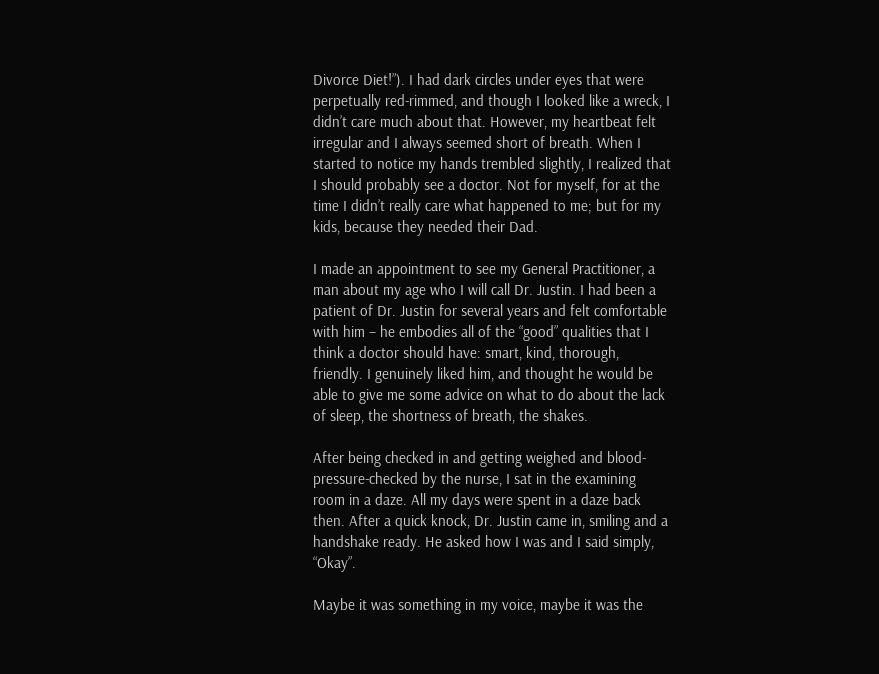Divorce Diet!”). I had dark circles under eyes that were perpetually red-rimmed, and though I looked like a wreck, I didn’t care much about that. However, my heartbeat felt irregular and I always seemed short of breath. When I started to notice my hands trembled slightly, I realized that I should probably see a doctor. Not for myself, for at the time I didn’t really care what happened to me; but for my kids, because they needed their Dad.

I made an appointment to see my General Practitioner, a man about my age who I will call Dr. Justin. I had been a patient of Dr. Justin for several years and felt comfortable with him – he embodies all of the “good” qualities that I think a doctor should have: smart, kind, thorough, friendly. I genuinely liked him, and thought he would be able to give me some advice on what to do about the lack of sleep, the shortness of breath, the shakes.

After being checked in and getting weighed and blood-pressure-checked by the nurse, I sat in the examining room in a daze. All my days were spent in a daze back then. After a quick knock, Dr. Justin came in, smiling and a handshake ready. He asked how I was and I said simply, “Okay”.

Maybe it was something in my voice, maybe it was the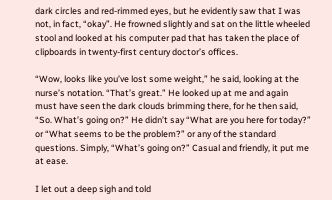dark circles and red-rimmed eyes, but he evidently saw that I was not, in fact, “okay”. He frowned slightly and sat on the little wheeled stool and looked at his computer pad that has taken the place of clipboards in twenty-first century doctor’s offices.

“Wow, looks like you’ve lost some weight,” he said, looking at the nurse’s notation. “That’s great.” He looked up at me and again must have seen the dark clouds brimming there, for he then said, “So. What’s going on?” He didn’t say “What are you here for today?” or “What seems to be the problem?” or any of the standard questions. Simply, “What’s going on?” Casual and friendly, it put me at ease.

I let out a deep sigh and told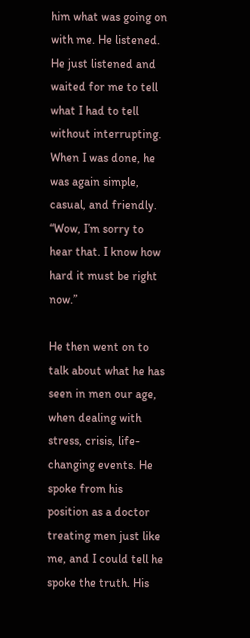him what was going on with me. He listened. He just listened and waited for me to tell what I had to tell without interrupting. When I was done, he was again simple, casual, and friendly. “Wow, I’m sorry to hear that. I know how hard it must be right now.”

He then went on to talk about what he has seen in men our age, when dealing with stress, crisis, life-changing events. He spoke from his position as a doctor treating men just like me, and I could tell he spoke the truth. His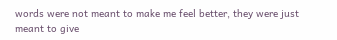words were not meant to make me feel better, they were just meant to give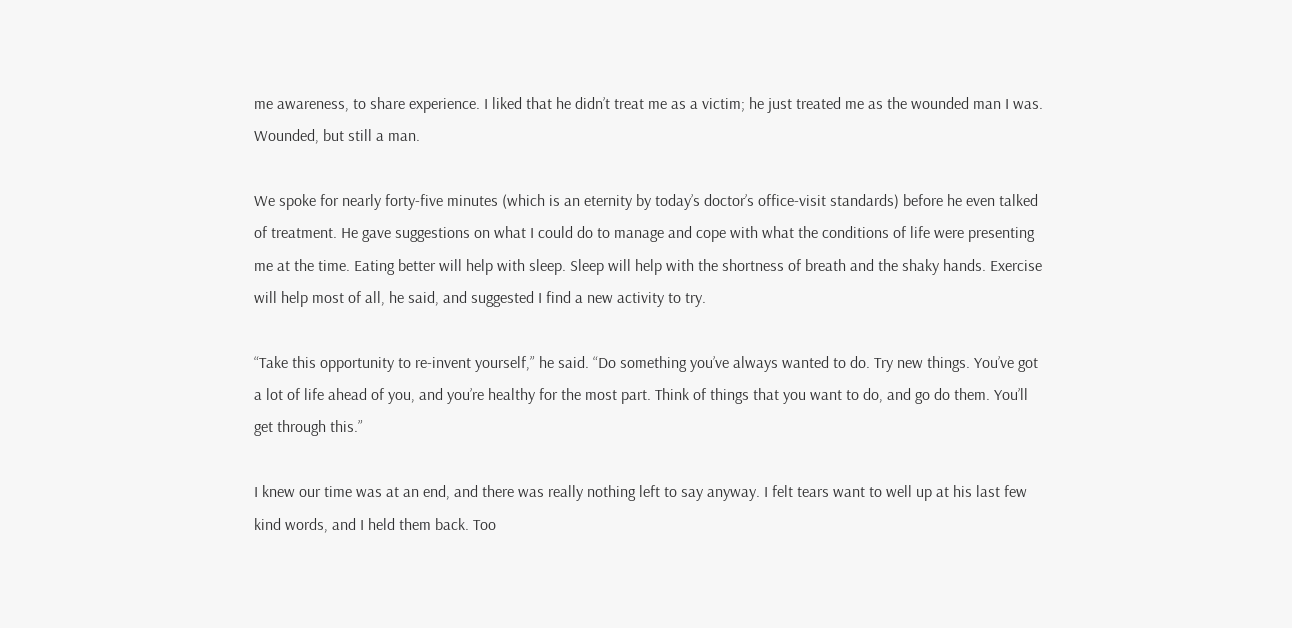me awareness, to share experience. I liked that he didn’t treat me as a victim; he just treated me as the wounded man I was. Wounded, but still a man.

We spoke for nearly forty-five minutes (which is an eternity by today’s doctor’s office-visit standards) before he even talked of treatment. He gave suggestions on what I could do to manage and cope with what the conditions of life were presenting me at the time. Eating better will help with sleep. Sleep will help with the shortness of breath and the shaky hands. Exercise will help most of all, he said, and suggested I find a new activity to try.

“Take this opportunity to re-invent yourself,” he said. “Do something you’ve always wanted to do. Try new things. You’ve got a lot of life ahead of you, and you’re healthy for the most part. Think of things that you want to do, and go do them. You’ll get through this.”

I knew our time was at an end, and there was really nothing left to say anyway. I felt tears want to well up at his last few kind words, and I held them back. Too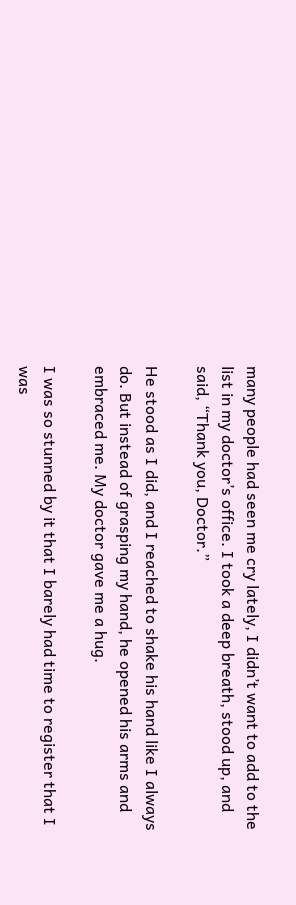many people had seen me cry lately, I didn’t want to add to the list in my doctor’s office. I took a deep breath, stood up, and said, “Thank you, Doctor.”

He stood as I did, and I reached to shake his hand like I always do. But instead of grasping my hand, he opened his arms and embraced me. My doctor gave me a hug.

I was so stunned by it that I barely had time to register that I was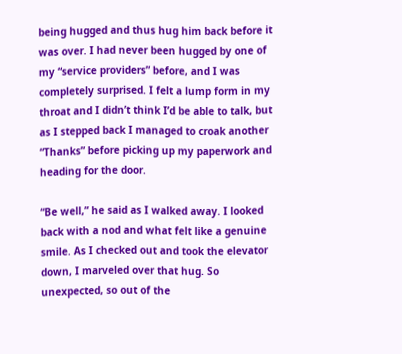being hugged and thus hug him back before it was over. I had never been hugged by one of my “service providers” before, and I was completely surprised. I felt a lump form in my throat and I didn’t think I’d be able to talk, but as I stepped back I managed to croak another “Thanks” before picking up my paperwork and heading for the door.

“Be well,” he said as I walked away. I looked back with a nod and what felt like a genuine smile. As I checked out and took the elevator down, I marveled over that hug. So unexpected, so out of the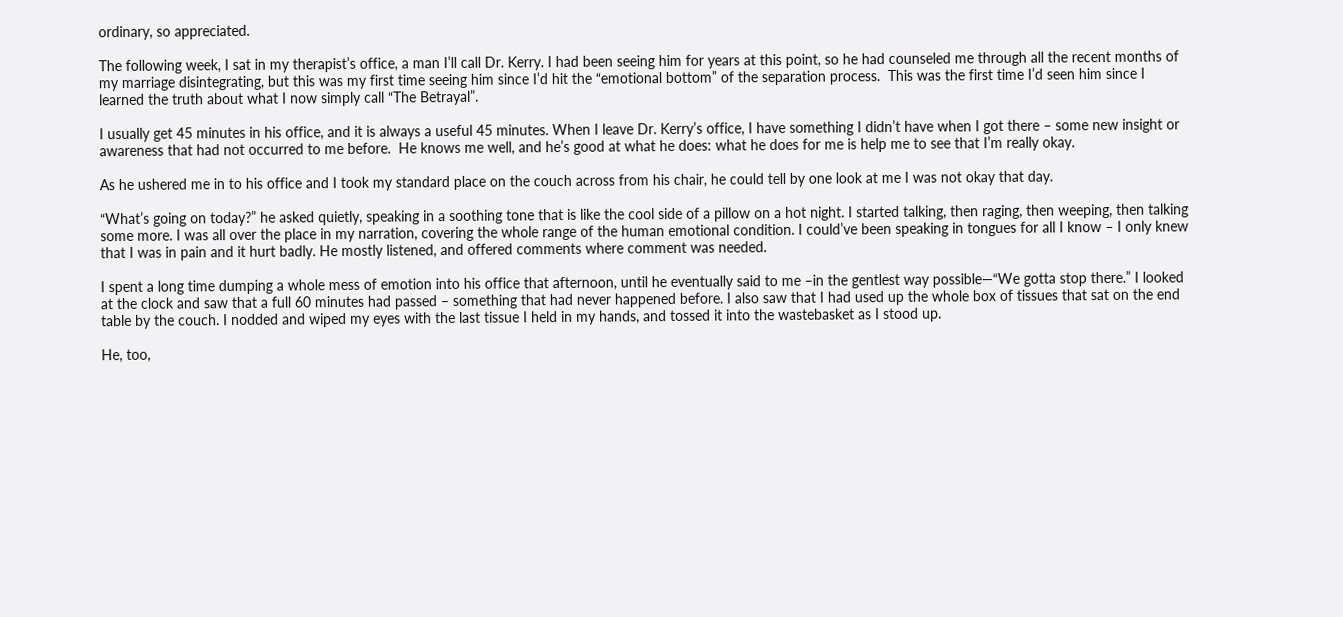ordinary, so appreciated.

The following week, I sat in my therapist’s office, a man I’ll call Dr. Kerry. I had been seeing him for years at this point, so he had counseled me through all the recent months of my marriage disintegrating, but this was my first time seeing him since I’d hit the “emotional bottom” of the separation process.  This was the first time I’d seen him since I learned the truth about what I now simply call “The Betrayal”.

I usually get 45 minutes in his office, and it is always a useful 45 minutes. When I leave Dr. Kerry’s office, I have something I didn’t have when I got there – some new insight or awareness that had not occurred to me before.  He knows me well, and he’s good at what he does: what he does for me is help me to see that I’m really okay.

As he ushered me in to his office and I took my standard place on the couch across from his chair, he could tell by one look at me I was not okay that day.

“What’s going on today?” he asked quietly, speaking in a soothing tone that is like the cool side of a pillow on a hot night. I started talking, then raging, then weeping, then talking some more. I was all over the place in my narration, covering the whole range of the human emotional condition. I could’ve been speaking in tongues for all I know – I only knew that I was in pain and it hurt badly. He mostly listened, and offered comments where comment was needed.

I spent a long time dumping a whole mess of emotion into his office that afternoon, until he eventually said to me –in the gentlest way possible—“We gotta stop there.” I looked at the clock and saw that a full 60 minutes had passed – something that had never happened before. I also saw that I had used up the whole box of tissues that sat on the end table by the couch. I nodded and wiped my eyes with the last tissue I held in my hands, and tossed it into the wastebasket as I stood up.

He, too,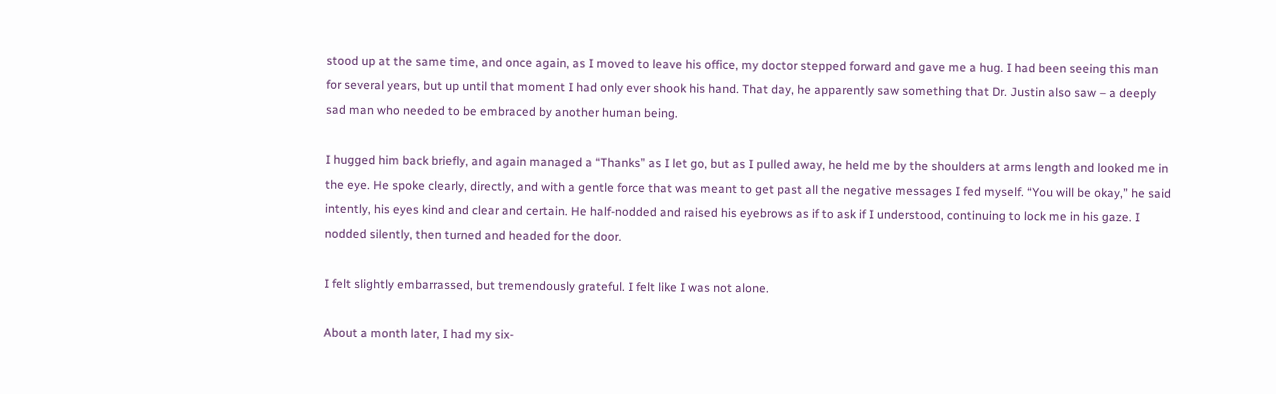stood up at the same time, and once again, as I moved to leave his office, my doctor stepped forward and gave me a hug. I had been seeing this man for several years, but up until that moment I had only ever shook his hand. That day, he apparently saw something that Dr. Justin also saw – a deeply sad man who needed to be embraced by another human being.

I hugged him back briefly, and again managed a “Thanks” as I let go, but as I pulled away, he held me by the shoulders at arms length and looked me in the eye. He spoke clearly, directly, and with a gentle force that was meant to get past all the negative messages I fed myself. “You will be okay,” he said intently, his eyes kind and clear and certain. He half-nodded and raised his eyebrows as if to ask if I understood, continuing to lock me in his gaze. I nodded silently, then turned and headed for the door.

I felt slightly embarrassed, but tremendously grateful. I felt like I was not alone.

About a month later, I had my six-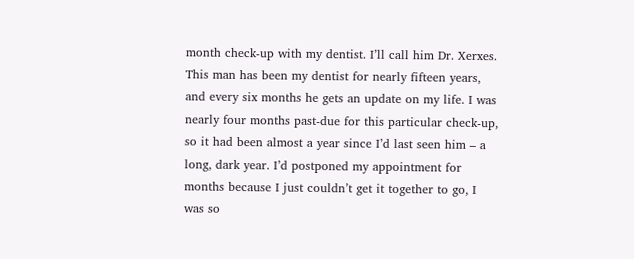month check-up with my dentist. I’ll call him Dr. Xerxes. This man has been my dentist for nearly fifteen years, and every six months he gets an update on my life. I was nearly four months past-due for this particular check-up, so it had been almost a year since I’d last seen him – a long, dark year. I’d postponed my appointment for months because I just couldn’t get it together to go, I was so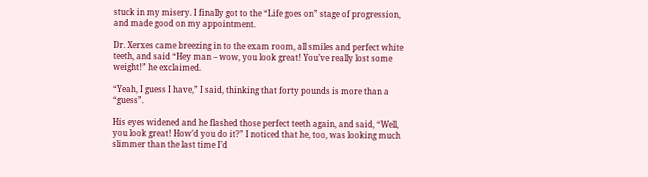stuck in my misery. I finally got to the “Life goes on” stage of progression, and made good on my appointment.

Dr. Xerxes came breezing in to the exam room, all smiles and perfect white teeth, and said “Hey man – wow, you look great! You’ve really lost some weight!” he exclaimed.

“Yeah, I guess I have,” I said, thinking that forty pounds is more than a “guess”.

His eyes widened and he flashed those perfect teeth again, and said, “Well, you look great! How’d you do it?” I noticed that he, too, was looking much slimmer than the last time I’d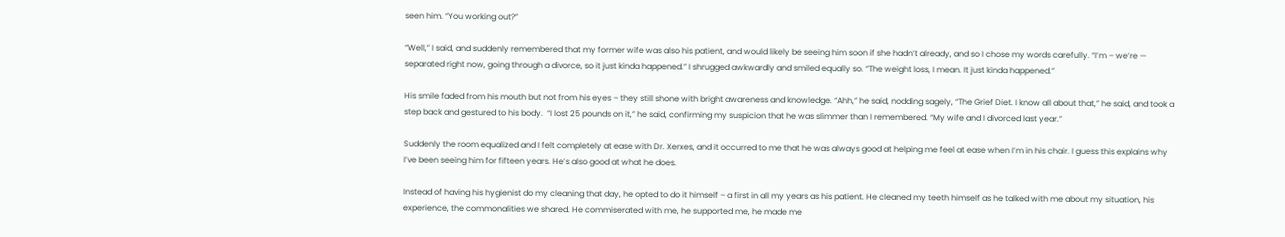seen him. “You working out?”

“Well,” I said, and suddenly remembered that my former wife was also his patient, and would likely be seeing him soon if she hadn’t already, and so I chose my words carefully. “I’m – we’re — separated right now, going through a divorce, so it just kinda happened.” I shrugged awkwardly and smiled equally so. “The weight loss, I mean. It just kinda happened.”

His smile faded from his mouth but not from his eyes – they still shone with bright awareness and knowledge. “Ahh,” he said, nodding sagely, “The Grief Diet. I know all about that,” he said, and took a step back and gestured to his body.  “I lost 25 pounds on it,” he said, confirming my suspicion that he was slimmer than I remembered. “My wife and I divorced last year.”

Suddenly the room equalized and I felt completely at ease with Dr. Xerxes, and it occurred to me that he was always good at helping me feel at ease when I’m in his chair. I guess this explains why I’ve been seeing him for fifteen years. He’s also good at what he does.

Instead of having his hygienist do my cleaning that day, he opted to do it himself – a first in all my years as his patient. He cleaned my teeth himself as he talked with me about my situation, his experience, the commonalities we shared. He commiserated with me, he supported me, he made me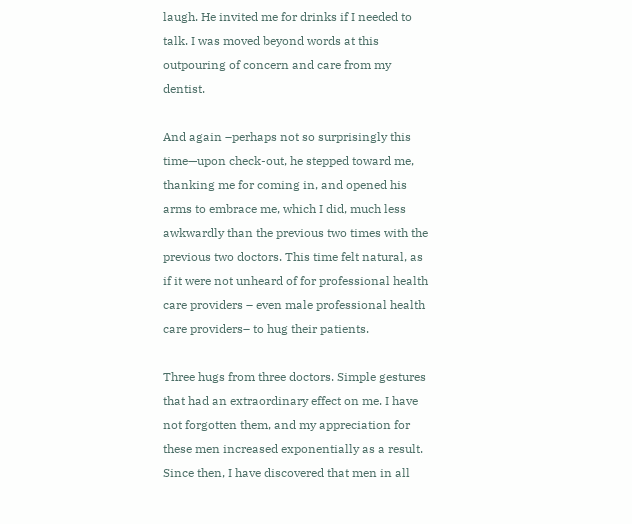laugh. He invited me for drinks if I needed to talk. I was moved beyond words at this outpouring of concern and care from my dentist.

And again –perhaps not so surprisingly this time—upon check-out, he stepped toward me, thanking me for coming in, and opened his arms to embrace me, which I did, much less awkwardly than the previous two times with the previous two doctors. This time felt natural, as if it were not unheard of for professional health care providers – even male professional health care providers– to hug their patients.

Three hugs from three doctors. Simple gestures that had an extraordinary effect on me. I have not forgotten them, and my appreciation for these men increased exponentially as a result. Since then, I have discovered that men in all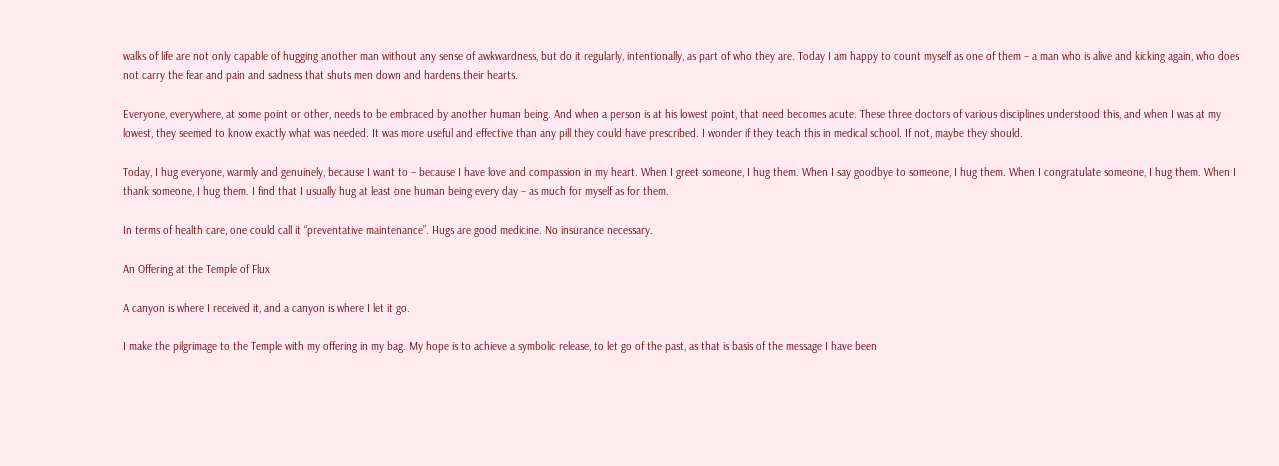walks of life are not only capable of hugging another man without any sense of awkwardness, but do it regularly, intentionally, as part of who they are. Today I am happy to count myself as one of them – a man who is alive and kicking again, who does not carry the fear and pain and sadness that shuts men down and hardens their hearts.

Everyone, everywhere, at some point or other, needs to be embraced by another human being. And when a person is at his lowest point, that need becomes acute. These three doctors of various disciplines understood this, and when I was at my lowest, they seemed to know exactly what was needed. It was more useful and effective than any pill they could have prescribed. I wonder if they teach this in medical school. If not, maybe they should.

Today, I hug everyone, warmly and genuinely, because I want to – because I have love and compassion in my heart. When I greet someone, I hug them. When I say goodbye to someone, I hug them. When I congratulate someone, I hug them. When I thank someone, I hug them. I find that I usually hug at least one human being every day – as much for myself as for them.

In terms of health care, one could call it “preventative maintenance”. Hugs are good medicine. No insurance necessary.

An Offering at the Temple of Flux

A canyon is where I received it, and a canyon is where I let it go.

I make the pilgrimage to the Temple with my offering in my bag. My hope is to achieve a symbolic release, to let go of the past, as that is basis of the message I have been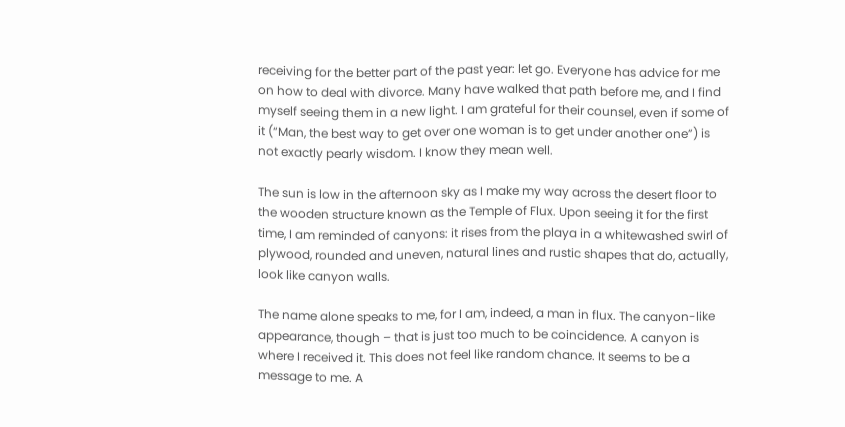receiving for the better part of the past year: let go. Everyone has advice for me on how to deal with divorce. Many have walked that path before me, and I find myself seeing them in a new light. I am grateful for their counsel, even if some of it (“Man, the best way to get over one woman is to get under another one”) is not exactly pearly wisdom. I know they mean well.

The sun is low in the afternoon sky as I make my way across the desert floor to the wooden structure known as the Temple of Flux. Upon seeing it for the first time, I am reminded of canyons: it rises from the playa in a whitewashed swirl of plywood, rounded and uneven, natural lines and rustic shapes that do, actually, look like canyon walls.

The name alone speaks to me, for I am, indeed, a man in flux. The canyon-like appearance, though – that is just too much to be coincidence. A canyon is where I received it. This does not feel like random chance. It seems to be a message to me. A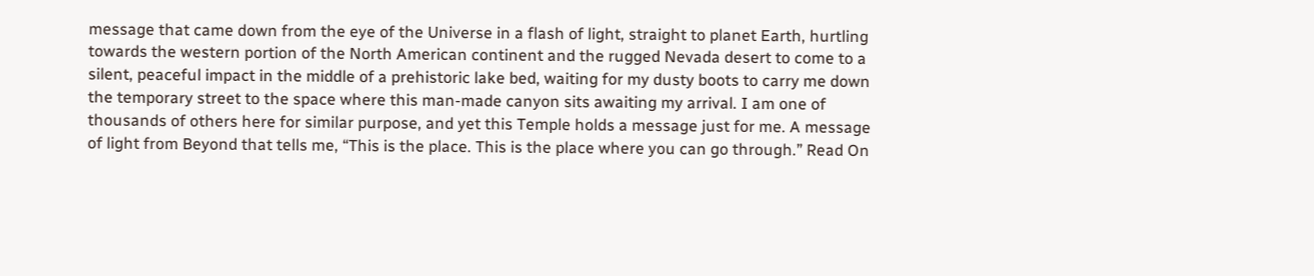message that came down from the eye of the Universe in a flash of light, straight to planet Earth, hurtling towards the western portion of the North American continent and the rugged Nevada desert to come to a silent, peaceful impact in the middle of a prehistoric lake bed, waiting for my dusty boots to carry me down the temporary street to the space where this man-made canyon sits awaiting my arrival. I am one of thousands of others here for similar purpose, and yet this Temple holds a message just for me. A message of light from Beyond that tells me, “This is the place. This is the place where you can go through.” Read On